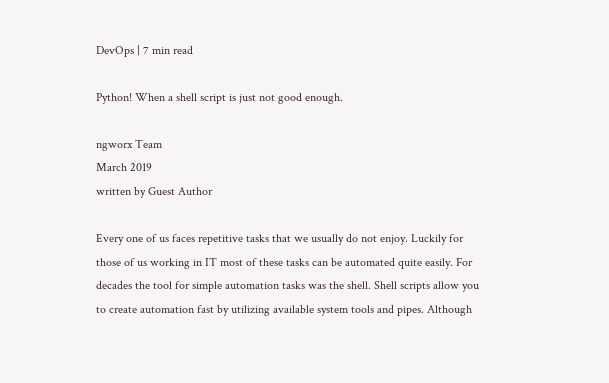DevOps | 7 min read

Python! When a shell script is just not good enough.

ngworx Team
March 2019
written by Guest Author

Every one of us faces repetitive tasks that we usually do not enjoy. Luckily for those of us working in IT most of these tasks can be automated quite easily. For decades the tool for simple automation tasks was the shell. Shell scripts allow you to create automation fast by utilizing available system tools and pipes. Although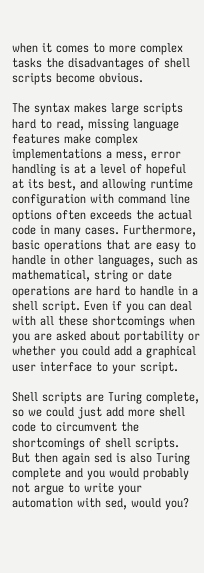when it comes to more complex tasks the disadvantages of shell scripts become obvious.

The syntax makes large scripts hard to read, missing language features make complex implementations a mess, error handling is at a level of hopeful at its best, and allowing runtime configuration with command line options often exceeds the actual code in many cases. Furthermore, basic operations that are easy to handle in other languages, such as mathematical, string or date operations are hard to handle in a shell script. Even if you can deal with all these shortcomings when you are asked about portability or whether you could add a graphical user interface to your script.

Shell scripts are Turing complete, so we could just add more shell code to circumvent the shortcomings of shell scripts. But then again sed is also Turing complete and you would probably not argue to write your automation with sed, would you?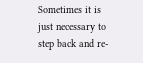Sometimes it is just necessary to step back and re-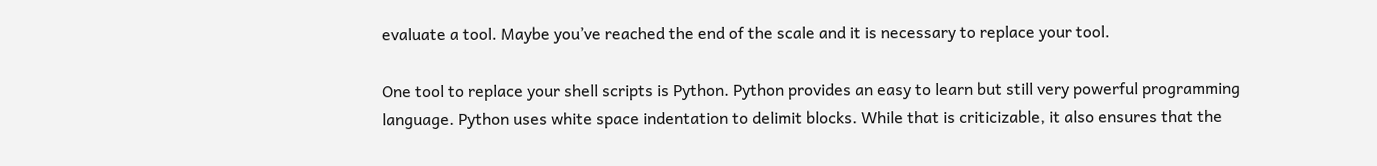evaluate a tool. Maybe you’ve reached the end of the scale and it is necessary to replace your tool.

One tool to replace your shell scripts is Python. Python provides an easy to learn but still very powerful programming language. Python uses white space indentation to delimit blocks. While that is criticizable, it also ensures that the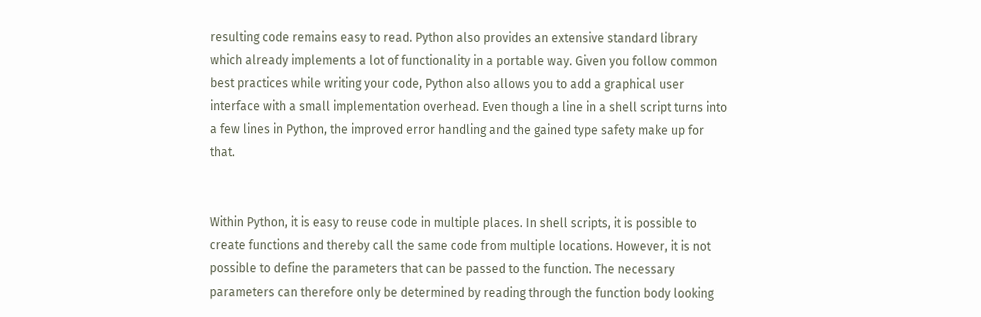resulting code remains easy to read. Python also provides an extensive standard library which already implements a lot of functionality in a portable way. Given you follow common best practices while writing your code, Python also allows you to add a graphical user interface with a small implementation overhead. Even though a line in a shell script turns into a few lines in Python, the improved error handling and the gained type safety make up for that.


Within Python, it is easy to reuse code in multiple places. In shell scripts, it is possible to create functions and thereby call the same code from multiple locations. However, it is not possible to define the parameters that can be passed to the function. The necessary parameters can therefore only be determined by reading through the function body looking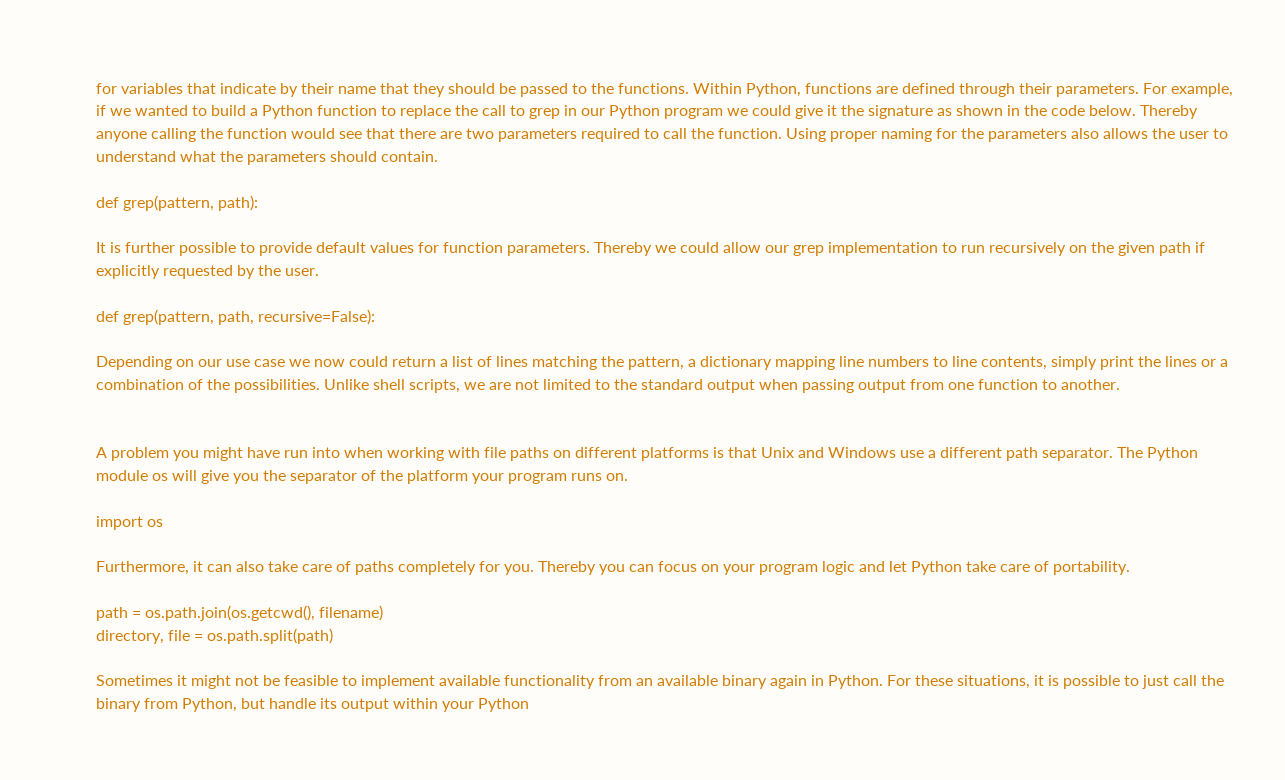for variables that indicate by their name that they should be passed to the functions. Within Python, functions are defined through their parameters. For example, if we wanted to build a Python function to replace the call to grep in our Python program we could give it the signature as shown in the code below. Thereby anyone calling the function would see that there are two parameters required to call the function. Using proper naming for the parameters also allows the user to understand what the parameters should contain.

def grep(pattern, path):

It is further possible to provide default values for function parameters. Thereby we could allow our grep implementation to run recursively on the given path if explicitly requested by the user.

def grep(pattern, path, recursive=False):

Depending on our use case we now could return a list of lines matching the pattern, a dictionary mapping line numbers to line contents, simply print the lines or a combination of the possibilities. Unlike shell scripts, we are not limited to the standard output when passing output from one function to another.


A problem you might have run into when working with file paths on different platforms is that Unix and Windows use a different path separator. The Python module os will give you the separator of the platform your program runs on.

import os

Furthermore, it can also take care of paths completely for you. Thereby you can focus on your program logic and let Python take care of portability.

path = os.path.join(os.getcwd(), filename)
directory, file = os.path.split(path)

Sometimes it might not be feasible to implement available functionality from an available binary again in Python. For these situations, it is possible to just call the binary from Python, but handle its output within your Python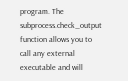program. The subprocess.check_output function allows you to call any external executable and will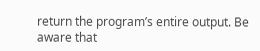return the program’s entire output. Be aware that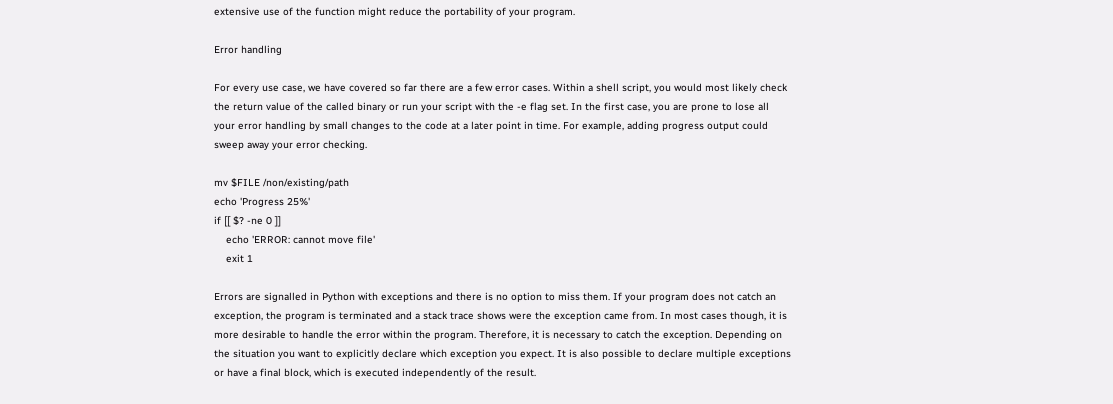extensive use of the function might reduce the portability of your program.

Error handling

For every use case, we have covered so far there are a few error cases. Within a shell script, you would most likely check the return value of the called binary or run your script with the -e flag set. In the first case, you are prone to lose all your error handling by small changes to the code at a later point in time. For example, adding progress output could sweep away your error checking.

mv $FILE /non/existing/path
echo 'Progress 25%'
if [[ $? -ne 0 ]]
    echo 'ERROR: cannot move file'
    exit 1

Errors are signalled in Python with exceptions and there is no option to miss them. If your program does not catch an exception, the program is terminated and a stack trace shows were the exception came from. In most cases though, it is more desirable to handle the error within the program. Therefore, it is necessary to catch the exception. Depending on the situation you want to explicitly declare which exception you expect. It is also possible to declare multiple exceptions or have a final block, which is executed independently of the result.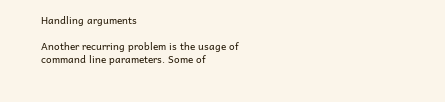Handling arguments

Another recurring problem is the usage of command line parameters. Some of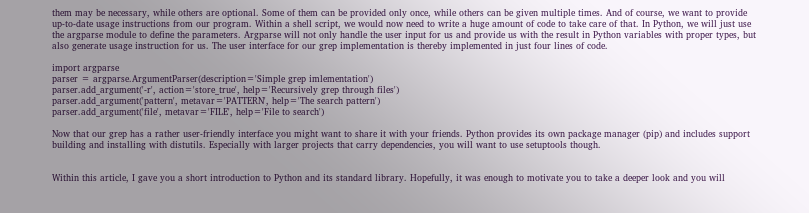them may be necessary, while others are optional. Some of them can be provided only once, while others can be given multiple times. And of course, we want to provide up-to-date usage instructions from our program. Within a shell script, we would now need to write a huge amount of code to take care of that. In Python, we will just use the argparse module to define the parameters. Argparse will not only handle the user input for us and provide us with the result in Python variables with proper types, but also generate usage instruction for us. The user interface for our grep implementation is thereby implemented in just four lines of code.

import argparse
parser = argparse.ArgumentParser(description='Simple grep imlementation')
parser.add_argument('-r', action='store_true', help='Recursively grep through files')
parser.add_argument('pattern', metavar='PATTERN', help='The search pattern')
parser.add_argument('file', metavar='FILE', help='File to search')

Now that our grep has a rather user-friendly interface you might want to share it with your friends. Python provides its own package manager (pip) and includes support building and installing with distutils. Especially with larger projects that carry dependencies, you will want to use setuptools though.


Within this article, I gave you a short introduction to Python and its standard library. Hopefully, it was enough to motivate you to take a deeper look and you will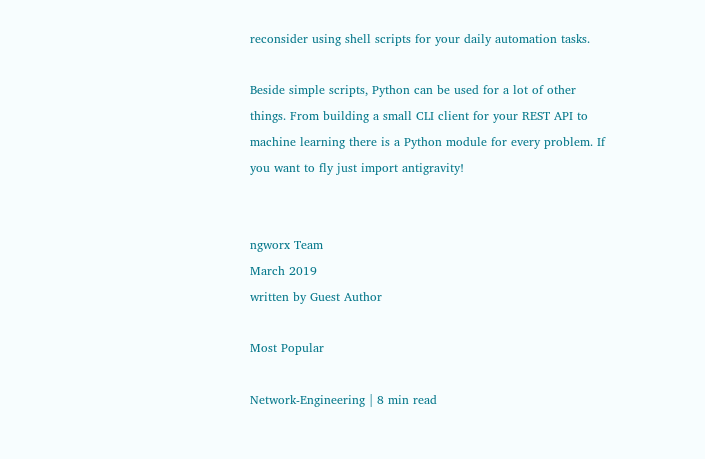reconsider using shell scripts for your daily automation tasks.

Beside simple scripts, Python can be used for a lot of other things. From building a small CLI client for your REST API to machine learning there is a Python module for every problem. If you want to fly just import antigravity!


ngworx Team
March 2019
written by Guest Author

Most Popular

Network-Engineering | 8 min read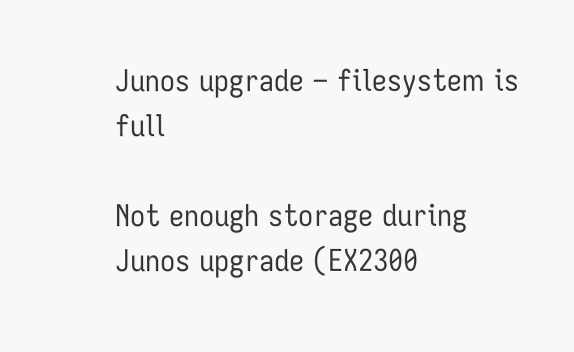Junos upgrade – filesystem is full

Not enough storage during Junos upgrade (EX2300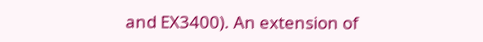and EX3400). An extension of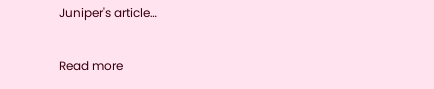Juniper's article…

Read more